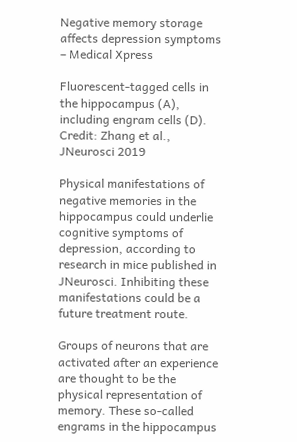Negative memory storage affects depression symptoms – Medical Xpress

Fluorescent-tagged cells in the hippocampus (A), including engram cells (D). Credit: Zhang et al., JNeurosci 2019

Physical manifestations of negative memories in the hippocampus could underlie cognitive symptoms of depression, according to research in mice published in JNeurosci. Inhibiting these manifestations could be a future treatment route.

Groups of neurons that are activated after an experience are thought to be the physical representation of memory. These so-called engrams in the hippocampus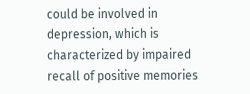could be involved in depression, which is characterized by impaired recall of positive memories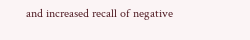and increased recall of negative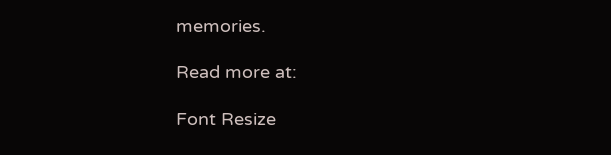memories.

Read more at:

Font Resize